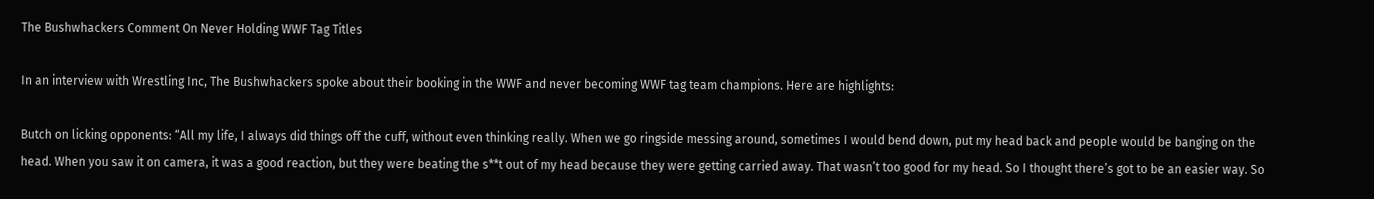The Bushwhackers Comment On Never Holding WWF Tag Titles

In an interview with Wrestling Inc, The Bushwhackers spoke about their booking in the WWF and never becoming WWF tag team champions. Here are highlights:

Butch on licking opponents: “All my life, I always did things off the cuff, without even thinking really. When we go ringside messing around, sometimes I would bend down, put my head back and people would be banging on the head. When you saw it on camera, it was a good reaction, but they were beating the s**t out of my head because they were getting carried away. That wasn’t too good for my head. So I thought there’s got to be an easier way. So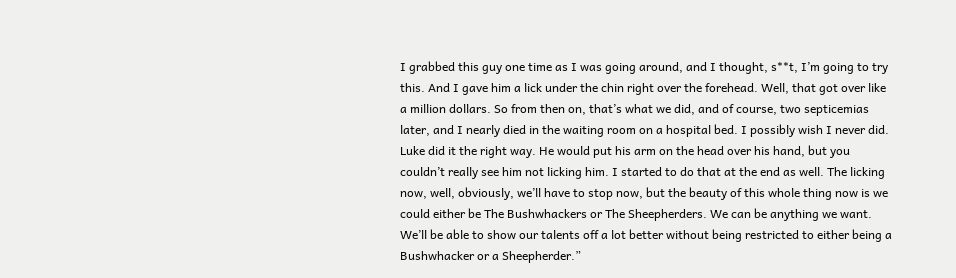I grabbed this guy one time as I was going around, and I thought, s**t, I’m going to try this. And I gave him a lick under the chin right over the forehead. Well, that got over like a million dollars. So from then on, that’s what we did, and of course, two septicemias later, and I nearly died in the waiting room on a hospital bed. I possibly wish I never did. Luke did it the right way. He would put his arm on the head over his hand, but you couldn’t really see him not licking him. I started to do that at the end as well. The licking now, well, obviously, we’ll have to stop now, but the beauty of this whole thing now is we could either be The Bushwhackers or The Sheepherders. We can be anything we want. We’ll be able to show our talents off a lot better without being restricted to either being a Bushwhacker or a Sheepherder.”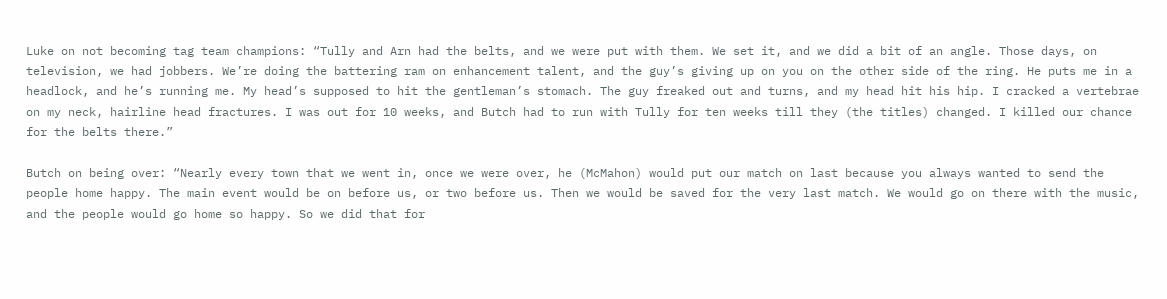Luke on not becoming tag team champions: “Tully and Arn had the belts, and we were put with them. We set it, and we did a bit of an angle. Those days, on television, we had jobbers. We’re doing the battering ram on enhancement talent, and the guy’s giving up on you on the other side of the ring. He puts me in a headlock, and he’s running me. My head’s supposed to hit the gentleman’s stomach. The guy freaked out and turns, and my head hit his hip. I cracked a vertebrae on my neck, hairline head fractures. I was out for 10 weeks, and Butch had to run with Tully for ten weeks till they (the titles) changed. I killed our chance for the belts there.”

Butch on being over: “Nearly every town that we went in, once we were over, he (McMahon) would put our match on last because you always wanted to send the people home happy. The main event would be on before us, or two before us. Then we would be saved for the very last match. We would go on there with the music, and the people would go home so happy. So we did that for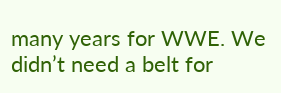many years for WWE. We didn’t need a belt for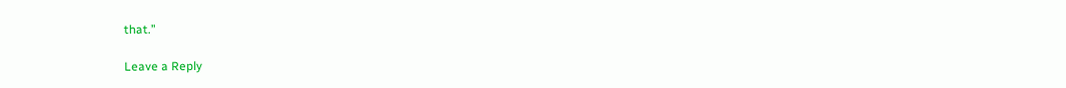that.”

Leave a Reply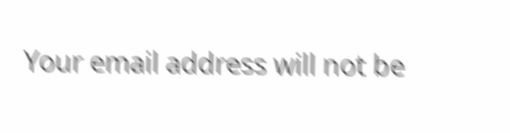Your email address will not be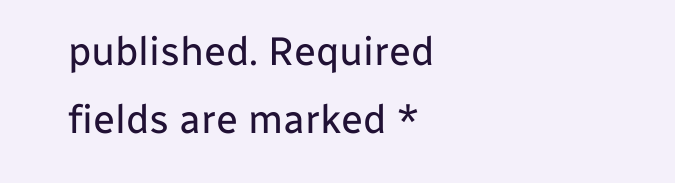published. Required fields are marked *